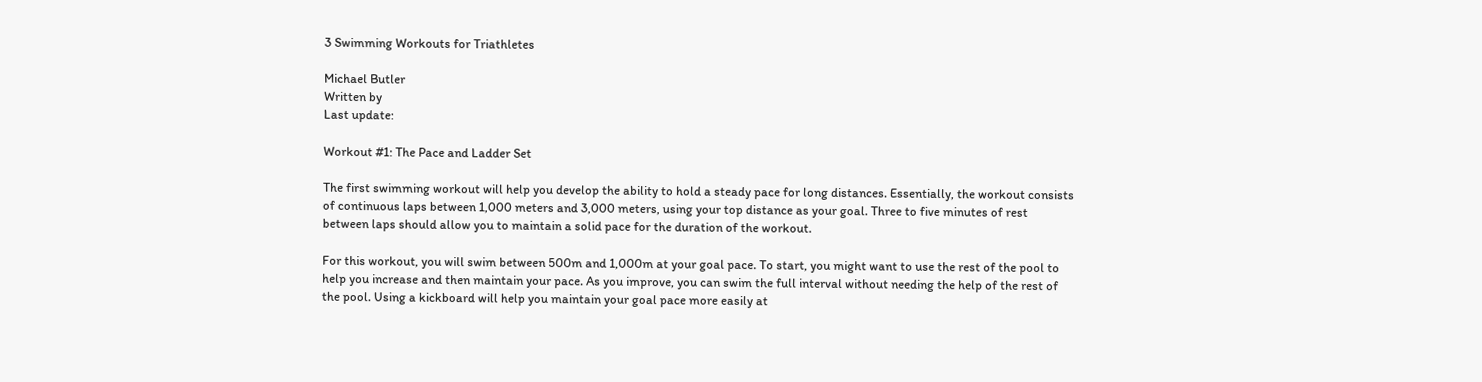3 Swimming Workouts for Triathletes

Michael Butler
Written by
Last update:

Workout #1: The Pace and Ladder Set

The first swimming workout will help you develop the ability to hold a steady pace for long distances. Essentially, the workout consists of continuous laps between 1,000 meters and 3,000 meters, using your top distance as your goal. Three to five minutes of rest between laps should allow you to maintain a solid pace for the duration of the workout.

For this workout, you will swim between 500m and 1,000m at your goal pace. To start, you might want to use the rest of the pool to help you increase and then maintain your pace. As you improve, you can swim the full interval without needing the help of the rest of the pool. Using a kickboard will help you maintain your goal pace more easily at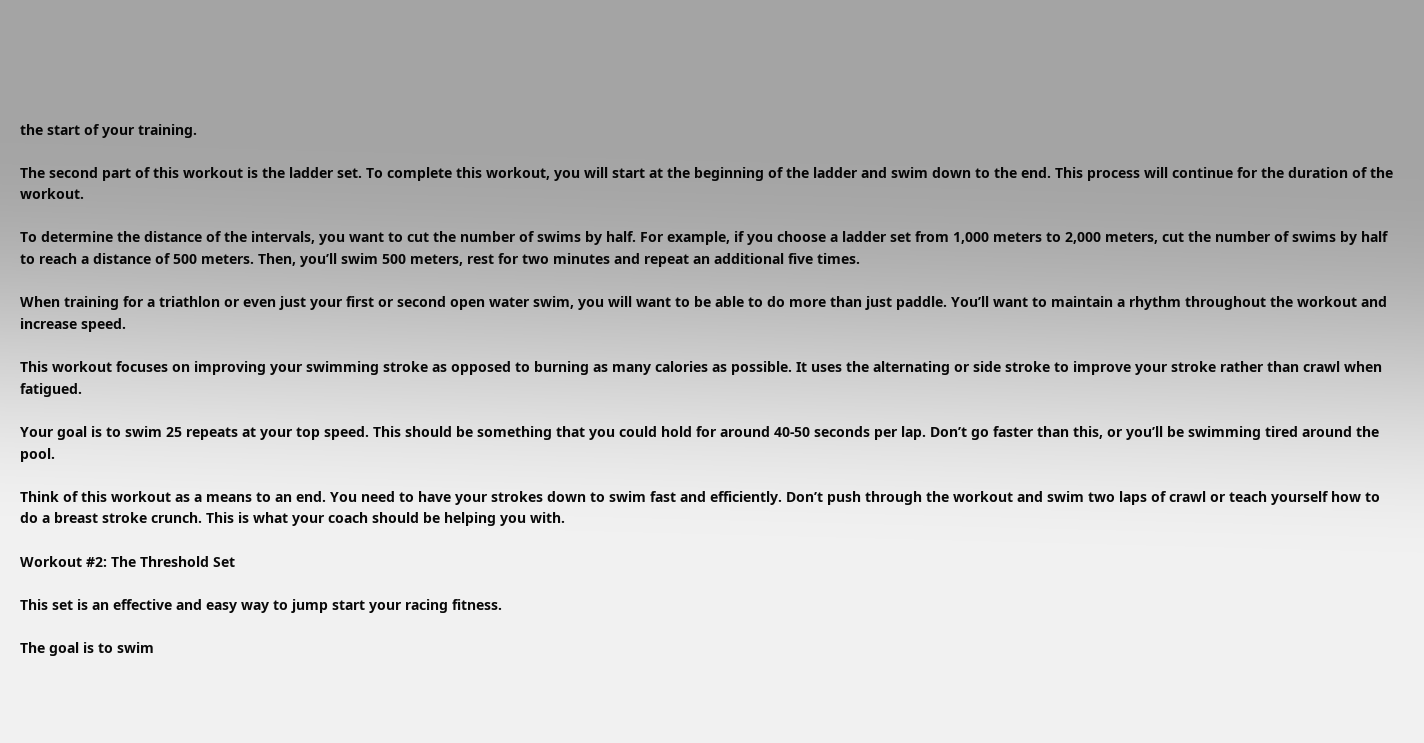the start of your training.

The second part of this workout is the ladder set. To complete this workout, you will start at the beginning of the ladder and swim down to the end. This process will continue for the duration of the workout.

To determine the distance of the intervals, you want to cut the number of swims by half. For example, if you choose a ladder set from 1,000 meters to 2,000 meters, cut the number of swims by half to reach a distance of 500 meters. Then, you’ll swim 500 meters, rest for two minutes and repeat an additional five times.

When training for a triathlon or even just your first or second open water swim, you will want to be able to do more than just paddle. You’ll want to maintain a rhythm throughout the workout and increase speed.

This workout focuses on improving your swimming stroke as opposed to burning as many calories as possible. It uses the alternating or side stroke to improve your stroke rather than crawl when fatigued.

Your goal is to swim 25 repeats at your top speed. This should be something that you could hold for around 40-50 seconds per lap. Don’t go faster than this, or you’ll be swimming tired around the pool.

Think of this workout as a means to an end. You need to have your strokes down to swim fast and efficiently. Don’t push through the workout and swim two laps of crawl or teach yourself how to do a breast stroke crunch. This is what your coach should be helping you with.

Workout #2: The Threshold Set

This set is an effective and easy way to jump start your racing fitness.

The goal is to swim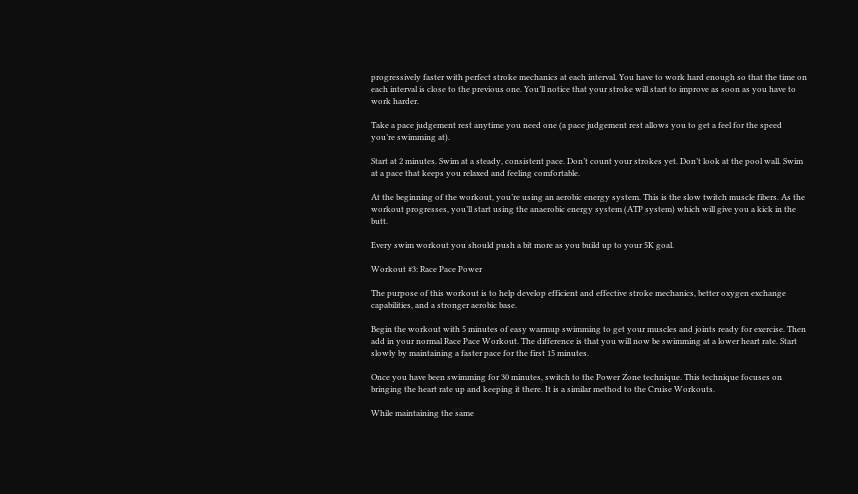progressively faster with perfect stroke mechanics at each interval. You have to work hard enough so that the time on each interval is close to the previous one. You’ll notice that your stroke will start to improve as soon as you have to work harder.

Take a pace judgement rest anytime you need one (a pace judgement rest allows you to get a feel for the speed you’re swimming at).

Start at 2 minutes. Swim at a steady, consistent pace. Don’t count your strokes yet. Don’t look at the pool wall. Swim at a pace that keeps you relaxed and feeling comfortable.

At the beginning of the workout, you’re using an aerobic energy system. This is the slow twitch muscle fibers. As the workout progresses, you’ll start using the anaerobic energy system (ATP system) which will give you a kick in the butt.

Every swim workout you should push a bit more as you build up to your 5K goal.

Workout #3: Race Pace Power

The purpose of this workout is to help develop efficient and effective stroke mechanics, better oxygen exchange capabilities, and a stronger aerobic base.

Begin the workout with 5 minutes of easy warmup swimming to get your muscles and joints ready for exercise. Then add in your normal Race Pace Workout. The difference is that you will now be swimming at a lower heart rate. Start slowly by maintaining a faster pace for the first 15 minutes.

Once you have been swimming for 30 minutes, switch to the Power Zone technique. This technique focuses on bringing the heart rate up and keeping it there. It is a similar method to the Cruise Workouts.

While maintaining the same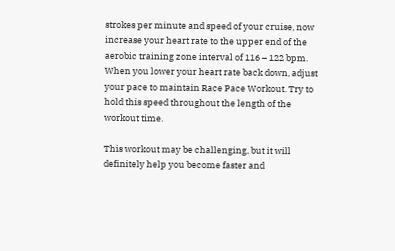strokes per minute and speed of your cruise, now increase your heart rate to the upper end of the aerobic training zone interval of 116 – 122 bpm. When you lower your heart rate back down, adjust your pace to maintain Race Pace Workout. Try to hold this speed throughout the length of the workout time.

This workout may be challenging, but it will definitely help you become faster and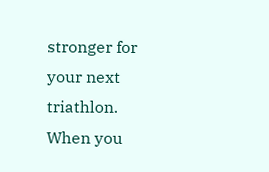stronger for your next triathlon. When you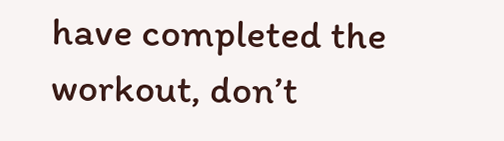have completed the workout, don’t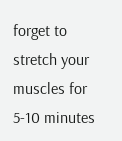forget to stretch your muscles for 5-10 minutes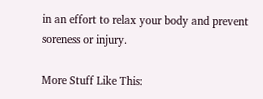in an effort to relax your body and prevent soreness or injury.

More Stuff Like This: